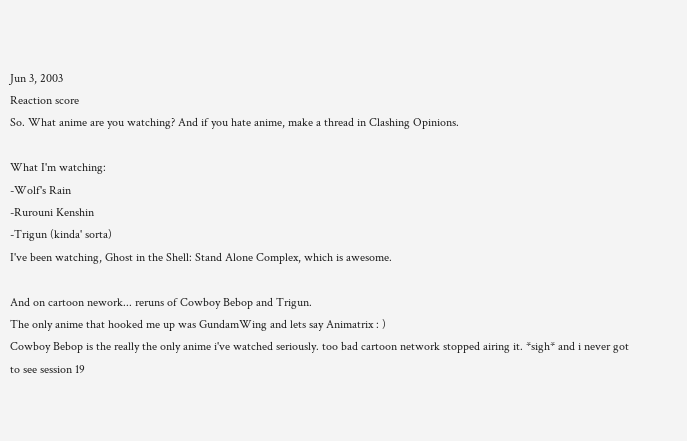Jun 3, 2003
Reaction score
So. What anime are you watching? And if you hate anime, make a thread in Clashing Opinions.

What I'm watching:
-Wolf's Rain
-Rurouni Kenshin
-Trigun (kinda' sorta)
I've been watching, Ghost in the Shell: Stand Alone Complex, which is awesome.

And on cartoon nework... reruns of Cowboy Bebop and Trigun.
The only anime that hooked me up was GundamWing and lets say Animatrix : )
Cowboy Bebop is the really the only anime i've watched seriously. too bad cartoon network stopped airing it. *sigh* and i never got to see session 19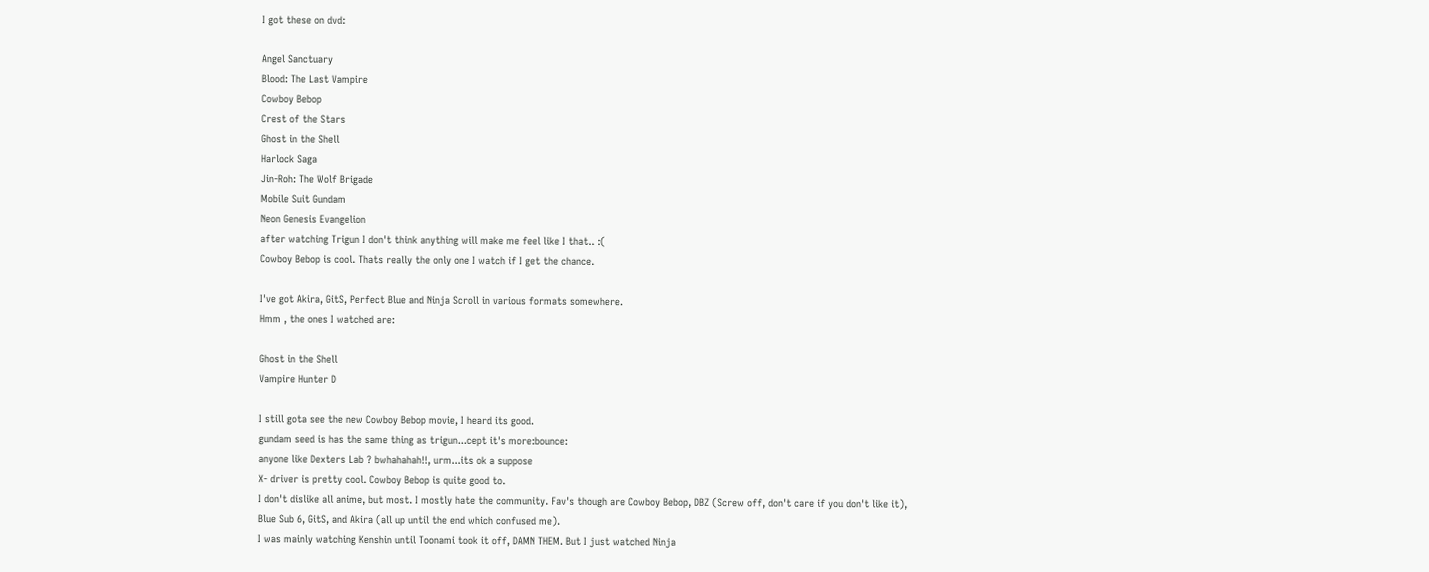I got these on dvd:

Angel Sanctuary
Blood: The Last Vampire
Cowboy Bebop
Crest of the Stars
Ghost in the Shell
Harlock Saga
Jin-Roh: The Wolf Brigade
Mobile Suit Gundam
Neon Genesis Evangelion
after watching Trigun I don't think anything will make me feel like I that.. :(
Cowboy Bebop is cool. Thats really the only one I watch if I get the chance.

I've got Akira, GitS, Perfect Blue and Ninja Scroll in various formats somewhere.
Hmm , the ones I watched are:

Ghost in the Shell
Vampire Hunter D

I still gota see the new Cowboy Bebop movie, I heard its good.
gundam seed is has the same thing as trigun...cept it's more:bounce:
anyone like Dexters Lab ? bwhahahah!!, urm...its ok a suppose
X- driver is pretty cool. Cowboy Bebop is quite good to.
I don't dislike all anime, but most. I mostly hate the community. Fav's though are Cowboy Bebop, DBZ (Screw off, don't care if you don't like it), Blue Sub 6, GitS, and Akira (all up until the end which confused me).
I was mainly watching Kenshin until Toonami took it off, DAMN THEM. But I just watched Ninja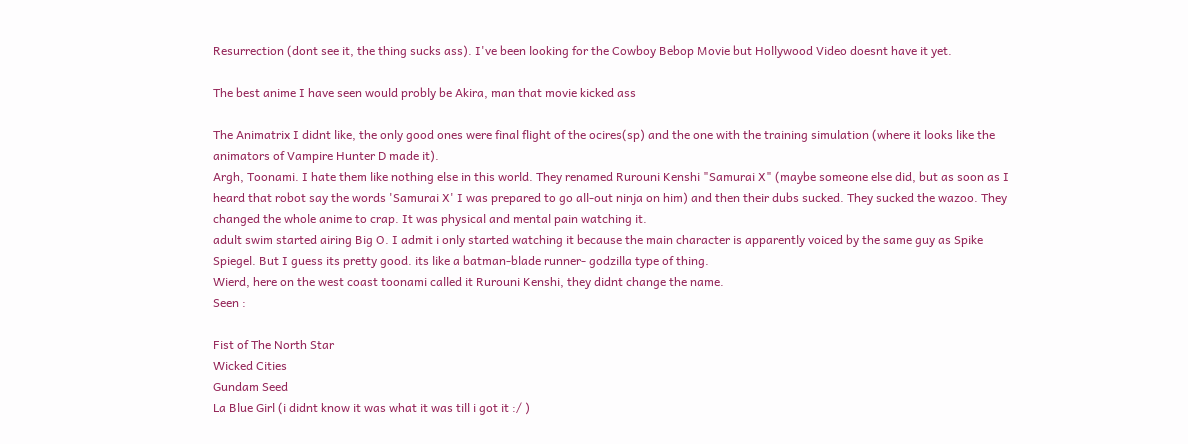Resurrection (dont see it, the thing sucks ass). I've been looking for the Cowboy Bebop Movie but Hollywood Video doesnt have it yet.

The best anime I have seen would probly be Akira, man that movie kicked ass

The Animatrix I didnt like, the only good ones were final flight of the ocires(sp) and the one with the training simulation (where it looks like the animators of Vampire Hunter D made it).
Argh, Toonami. I hate them like nothing else in this world. They renamed Rurouni Kenshi "Samurai X" (maybe someone else did, but as soon as I heard that robot say the words 'Samurai X' I was prepared to go all-out ninja on him) and then their dubs sucked. They sucked the wazoo. They changed the whole anime to crap. It was physical and mental pain watching it.
adult swim started airing Big O. I admit i only started watching it because the main character is apparently voiced by the same guy as Spike Spiegel. But I guess its pretty good. its like a batman-blade runner- godzilla type of thing.
Wierd, here on the west coast toonami called it Rurouni Kenshi, they didnt change the name.
Seen :

Fist of The North Star
Wicked Cities
Gundam Seed
La Blue Girl (i didnt know it was what it was till i got it :/ )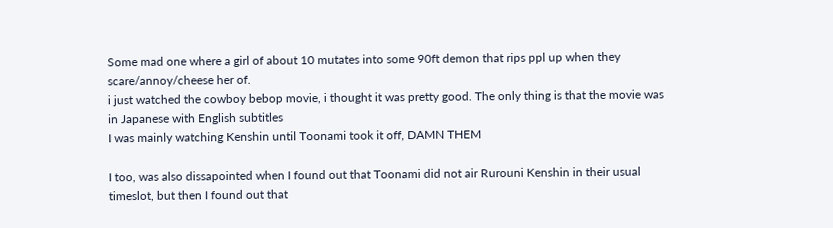Some mad one where a girl of about 10 mutates into some 90ft demon that rips ppl up when they scare/annoy/cheese her of.
i just watched the cowboy bebop movie, i thought it was pretty good. The only thing is that the movie was in Japanese with English subtitles
I was mainly watching Kenshin until Toonami took it off, DAMN THEM

I too, was also dissapointed when I found out that Toonami did not air Rurouni Kenshin in their usual timeslot, but then I found out that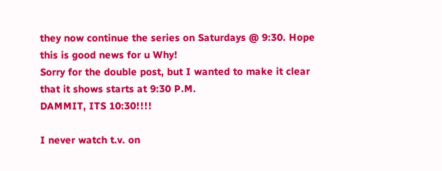they now continue the series on Saturdays @ 9:30. Hope this is good news for u Why!
Sorry for the double post, but I wanted to make it clear that it shows starts at 9:30 P.M.
DAMMIT, ITS 10:30!!!!

I never watch t.v. on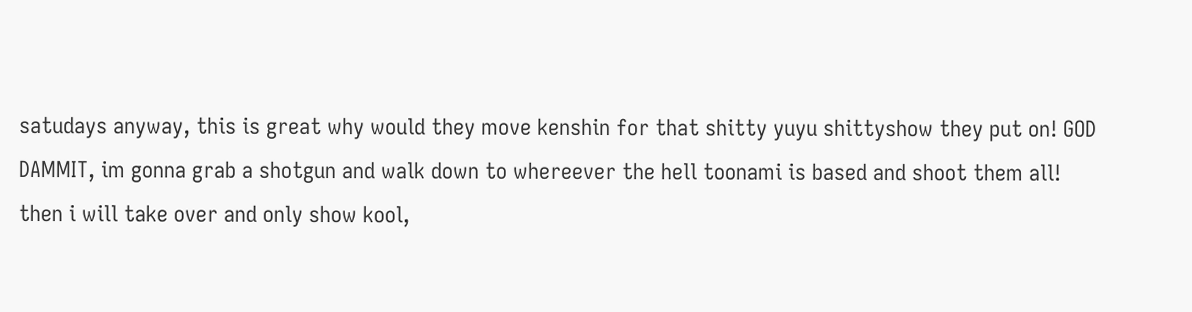satudays anyway, this is great why would they move kenshin for that shitty yuyu shittyshow they put on! GOD DAMMIT, im gonna grab a shotgun and walk down to whereever the hell toonami is based and shoot them all! then i will take over and only show kool,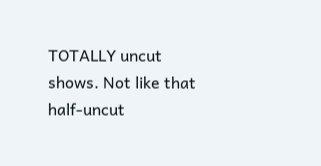TOTALLY uncut shows. Not like that half-uncut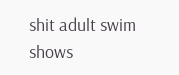shit adult swim shows